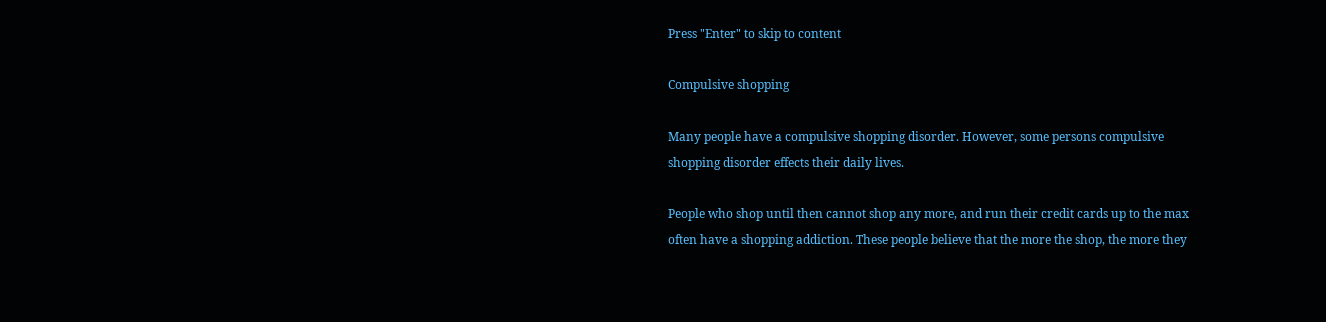Press "Enter" to skip to content

Compulsive shopping

Many people have a compulsive shopping disorder. However, some persons compulsive shopping disorder effects their daily lives.

People who shop until then cannot shop any more, and run their credit cards up to the max often have a shopping addiction. These people believe that the more the shop, the more they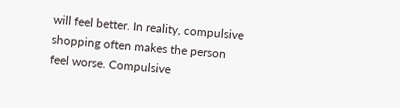will feel better. In reality, compulsive shopping often makes the person feel worse. Compulsive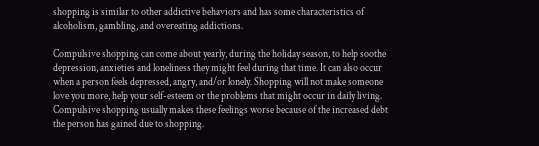shopping is similar to other addictive behaviors and has some characteristics of alcoholism, gambling, and overeating addictions.

Compulsive shopping can come about yearly, during the holiday season, to help soothe depression, anxieties and loneliness they might feel during that time. It can also occur when a person feels depressed, angry, and/or lonely. Shopping will not make someone love you more, help your self-esteem or the problems that might occur in daily living. Compulsive shopping usually makes these feelings worse because of the increased debt the person has gained due to shopping.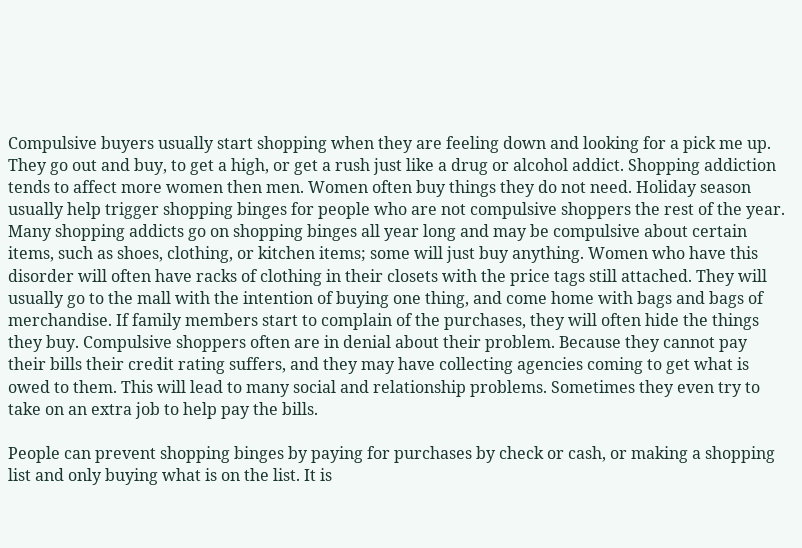Compulsive buyers usually start shopping when they are feeling down and looking for a pick me up. They go out and buy, to get a high, or get a rush just like a drug or alcohol addict. Shopping addiction tends to affect more women then men. Women often buy things they do not need. Holiday season usually help trigger shopping binges for people who are not compulsive shoppers the rest of the year. Many shopping addicts go on shopping binges all year long and may be compulsive about certain items, such as shoes, clothing, or kitchen items; some will just buy anything. Women who have this disorder will often have racks of clothing in their closets with the price tags still attached. They will usually go to the mall with the intention of buying one thing, and come home with bags and bags of merchandise. If family members start to complain of the purchases, they will often hide the things they buy. Compulsive shoppers often are in denial about their problem. Because they cannot pay their bills their credit rating suffers, and they may have collecting agencies coming to get what is owed to them. This will lead to many social and relationship problems. Sometimes they even try to take on an extra job to help pay the bills.

People can prevent shopping binges by paying for purchases by check or cash, or making a shopping list and only buying what is on the list. It is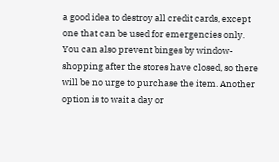a good idea to destroy all credit cards, except one that can be used for emergencies only. You can also prevent binges by window-shopping after the stores have closed, so there will be no urge to purchase the item. Another option is to wait a day or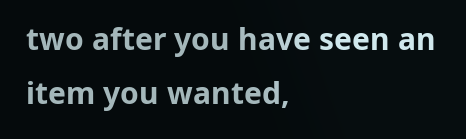two after you have seen an item you wanted,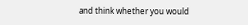and think whether you would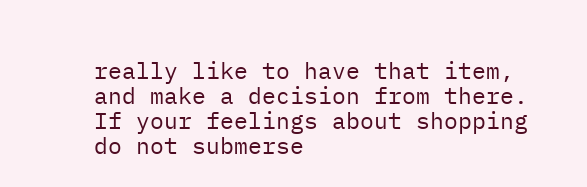really like to have that item, and make a decision from there. If your feelings about shopping do not submerse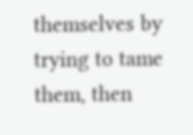themselves by trying to tame them, then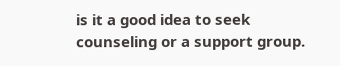is it a good idea to seek counseling or a support group.